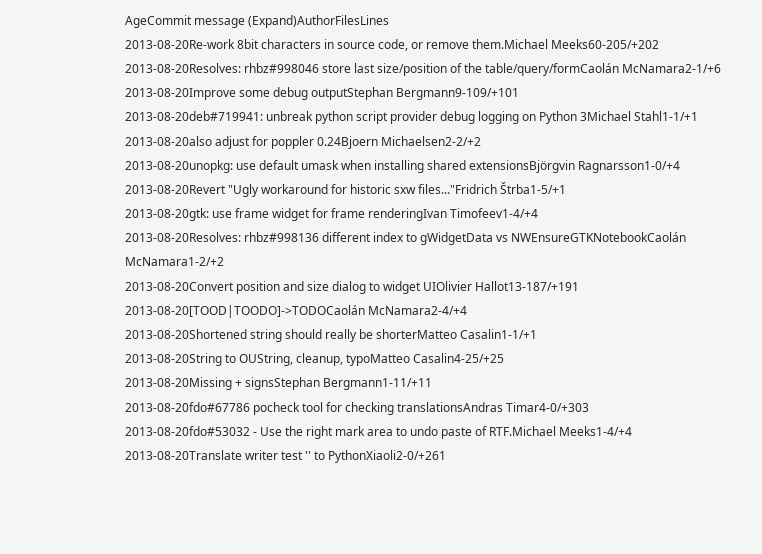AgeCommit message (Expand)AuthorFilesLines
2013-08-20Re-work 8bit characters in source code, or remove them.Michael Meeks60-205/+202
2013-08-20Resolves: rhbz#998046 store last size/position of the table/query/formCaolán McNamara2-1/+6
2013-08-20Improve some debug outputStephan Bergmann9-109/+101
2013-08-20deb#719941: unbreak python script provider debug logging on Python 3Michael Stahl1-1/+1
2013-08-20also adjust for poppler 0.24Bjoern Michaelsen2-2/+2
2013-08-20unopkg: use default umask when installing shared extensionsBjörgvin Ragnarsson1-0/+4
2013-08-20Revert "Ugly workaround for historic sxw files..."Fridrich Štrba1-5/+1
2013-08-20gtk: use frame widget for frame renderingIvan Timofeev1-4/+4
2013-08-20Resolves: rhbz#998136 different index to gWidgetData vs NWEnsureGTKNotebookCaolán McNamara1-2/+2
2013-08-20Convert position and size dialog to widget UIOlivier Hallot13-187/+191
2013-08-20[TOOD|TOODO]->TODOCaolán McNamara2-4/+4
2013-08-20Shortened string should really be shorterMatteo Casalin1-1/+1
2013-08-20String to OUString, cleanup, typoMatteo Casalin4-25/+25
2013-08-20Missing + signsStephan Bergmann1-11/+11
2013-08-20fdo#67786 pocheck tool for checking translationsAndras Timar4-0/+303
2013-08-20fdo#53032 - Use the right mark area to undo paste of RTF.Michael Meeks1-4/+4
2013-08-20Translate writer test '' to PythonXiaoli2-0/+261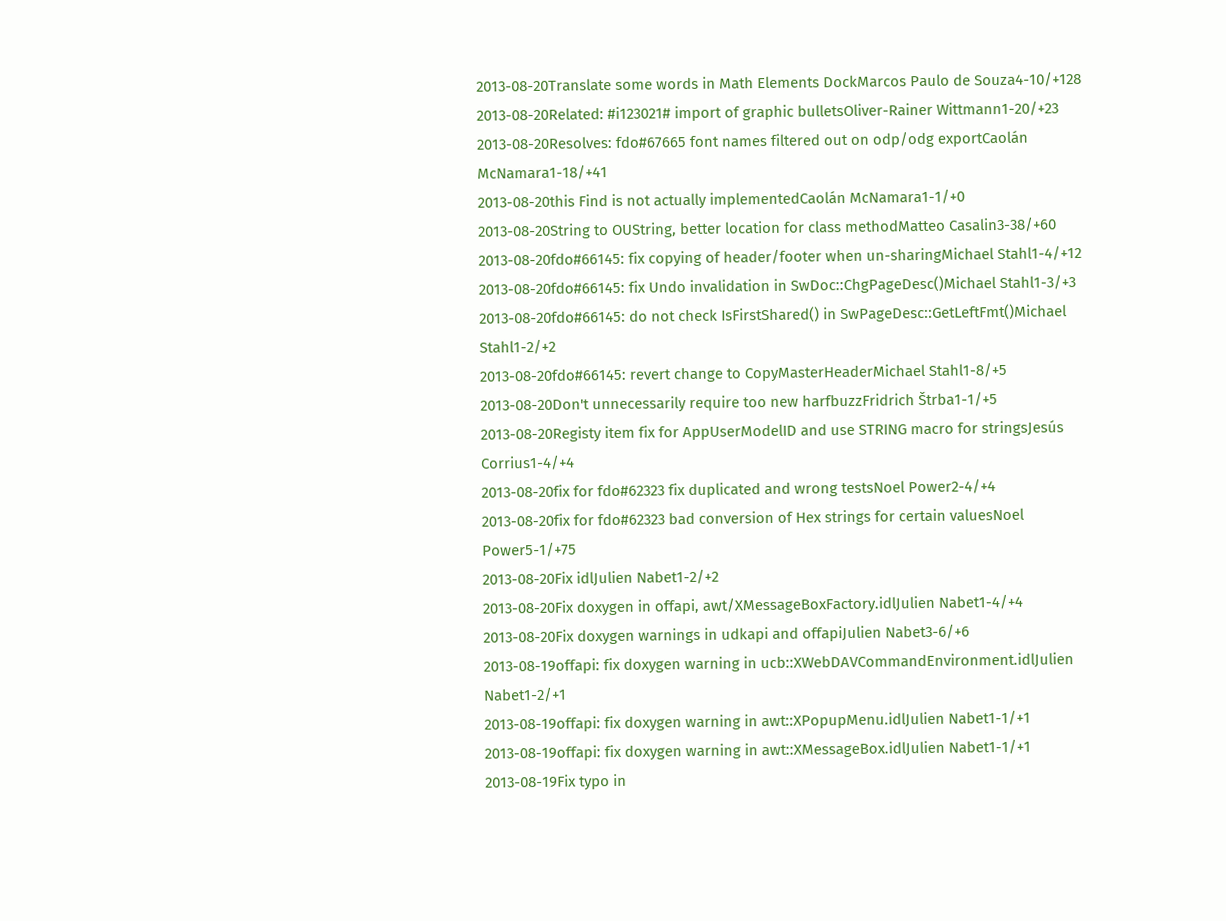2013-08-20Translate some words in Math Elements DockMarcos Paulo de Souza4-10/+128
2013-08-20Related: #i123021# import of graphic bulletsOliver-Rainer Wittmann1-20/+23
2013-08-20Resolves: fdo#67665 font names filtered out on odp/odg exportCaolán McNamara1-18/+41
2013-08-20this Find is not actually implementedCaolán McNamara1-1/+0
2013-08-20String to OUString, better location for class methodMatteo Casalin3-38/+60
2013-08-20fdo#66145: fix copying of header/footer when un-sharingMichael Stahl1-4/+12
2013-08-20fdo#66145: fix Undo invalidation in SwDoc::ChgPageDesc()Michael Stahl1-3/+3
2013-08-20fdo#66145: do not check IsFirstShared() in SwPageDesc::GetLeftFmt()Michael Stahl1-2/+2
2013-08-20fdo#66145: revert change to CopyMasterHeaderMichael Stahl1-8/+5
2013-08-20Don't unnecessarily require too new harfbuzzFridrich Štrba1-1/+5
2013-08-20Registy item fix for AppUserModelID and use STRING macro for stringsJesús Corrius1-4/+4
2013-08-20fix for fdo#62323 fix duplicated and wrong testsNoel Power2-4/+4
2013-08-20fix for fdo#62323 bad conversion of Hex strings for certain valuesNoel Power5-1/+75
2013-08-20Fix idlJulien Nabet1-2/+2
2013-08-20Fix doxygen in offapi, awt/XMessageBoxFactory.idlJulien Nabet1-4/+4
2013-08-20Fix doxygen warnings in udkapi and offapiJulien Nabet3-6/+6
2013-08-19offapi: fix doxygen warning in ucb::XWebDAVCommandEnvironment.idlJulien Nabet1-2/+1
2013-08-19offapi: fix doxygen warning in awt::XPopupMenu.idlJulien Nabet1-1/+1
2013-08-19offapi: fix doxygen warning in awt::XMessageBox.idlJulien Nabet1-1/+1
2013-08-19Fix typo in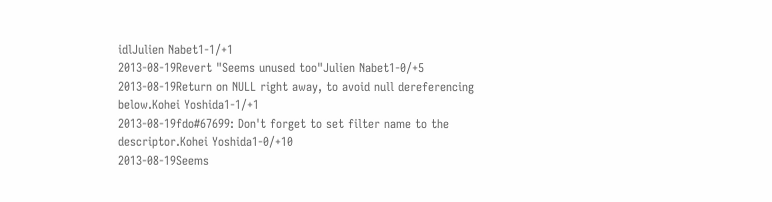idlJulien Nabet1-1/+1
2013-08-19Revert "Seems unused too"Julien Nabet1-0/+5
2013-08-19Return on NULL right away, to avoid null dereferencing below.Kohei Yoshida1-1/+1
2013-08-19fdo#67699: Don't forget to set filter name to the descriptor.Kohei Yoshida1-0/+10
2013-08-19Seems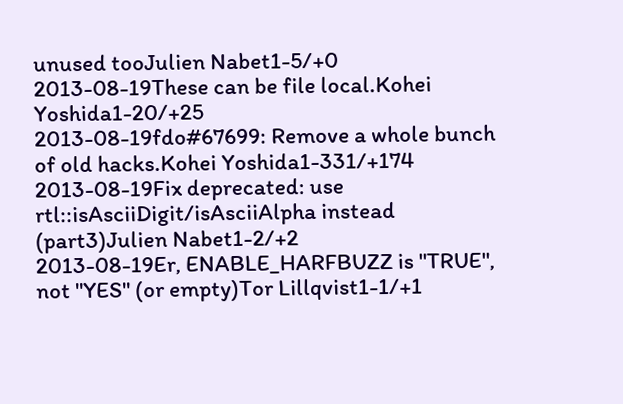unused tooJulien Nabet1-5/+0
2013-08-19These can be file local.Kohei Yoshida1-20/+25
2013-08-19fdo#67699: Remove a whole bunch of old hacks.Kohei Yoshida1-331/+174
2013-08-19Fix deprecated: use rtl::isAsciiDigit/isAsciiAlpha instead (part3)Julien Nabet1-2/+2
2013-08-19Er, ENABLE_HARFBUZZ is "TRUE", not "YES" (or empty)Tor Lillqvist1-1/+1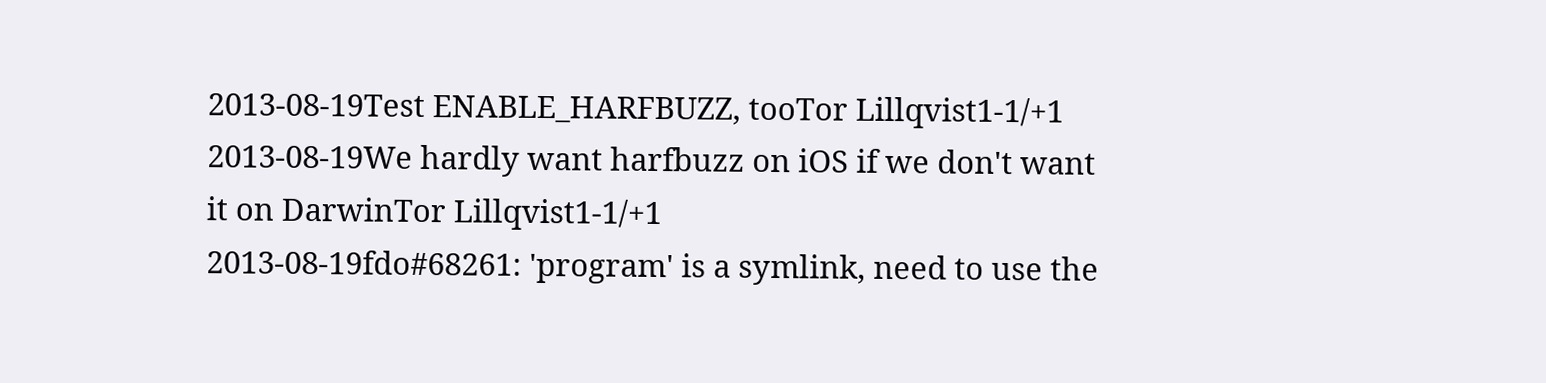2013-08-19Test ENABLE_HARFBUZZ, tooTor Lillqvist1-1/+1
2013-08-19We hardly want harfbuzz on iOS if we don't want it on DarwinTor Lillqvist1-1/+1
2013-08-19fdo#68261: 'program' is a symlink, need to use the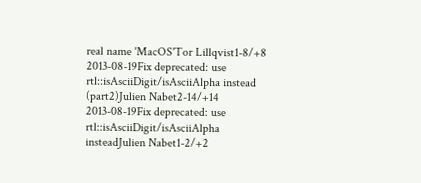real name 'MacOS'Tor Lillqvist1-8/+8
2013-08-19Fix deprecated: use rtl::isAsciiDigit/isAsciiAlpha instead (part2)Julien Nabet2-14/+14
2013-08-19Fix deprecated: use rtl::isAsciiDigit/isAsciiAlpha insteadJulien Nabet1-2/+2